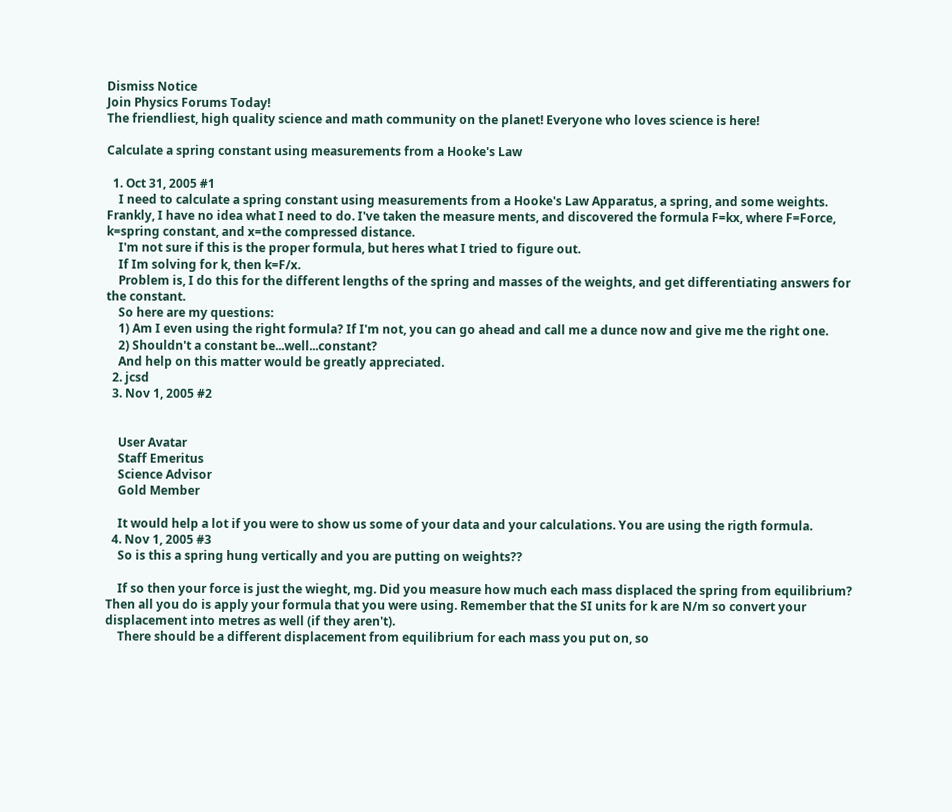Dismiss Notice
Join Physics Forums Today!
The friendliest, high quality science and math community on the planet! Everyone who loves science is here!

Calculate a spring constant using measurements from a Hooke's Law

  1. Oct 31, 2005 #1
    I need to calculate a spring constant using measurements from a Hooke's Law Apparatus, a spring, and some weights. Frankly, I have no idea what I need to do. I've taken the measure ments, and discovered the formula F=kx, where F=Force, k=spring constant, and x=the compressed distance.
    I'm not sure if this is the proper formula, but heres what I tried to figure out.
    If Im solving for k, then k=F/x.
    Problem is, I do this for the different lengths of the spring and masses of the weights, and get differentiating answers for the constant.
    So here are my questions:
    1) Am I even using the right formula? If I'm not, you can go ahead and call me a dunce now and give me the right one.
    2) Shouldn't a constant be...well...constant?
    And help on this matter would be greatly appreciated.
  2. jcsd
  3. Nov 1, 2005 #2


    User Avatar
    Staff Emeritus
    Science Advisor
    Gold Member

    It would help a lot if you were to show us some of your data and your calculations. You are using the rigth formula.
  4. Nov 1, 2005 #3
    So is this a spring hung vertically and you are putting on weights??

    If so then your force is just the wieght, mg. Did you measure how much each mass displaced the spring from equilibrium? Then all you do is apply your formula that you were using. Remember that the SI units for k are N/m so convert your displacement into metres as well (if they aren't).
    There should be a different displacement from equilibrium for each mass you put on, so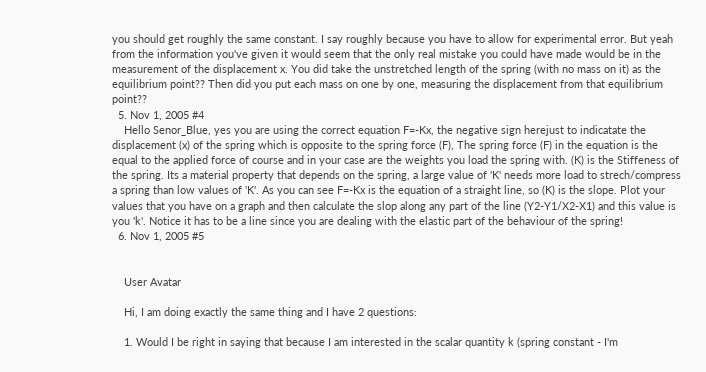you should get roughly the same constant. I say roughly because you have to allow for experimental error. But yeah from the information you've given it would seem that the only real mistake you could have made would be in the measurement of the displacement x. You did take the unstretched length of the spring (with no mass on it) as the equilibrium point?? Then did you put each mass on one by one, measuring the displacement from that equilibrium point??
  5. Nov 1, 2005 #4
    Hello Senor_Blue, yes you are using the correct equation F=-Kx, the negative sign herejust to indicatate the displacement (x) of the spring which is opposite to the spring force (F), The spring force (F) in the equation is the equal to the applied force of course and in your case are the weights you load the spring with. (K) is the Stiffeness of the spring. Its a material property that depends on the spring, a large value of 'K' needs more load to strech/compress a spring than low values of 'K'. As you can see F=-Kx is the equation of a straight line, so (K) is the slope. Plot your values that you have on a graph and then calculate the slop along any part of the line (Y2-Y1/X2-X1) and this value is you 'k'. Notice it has to be a line since you are dealing with the elastic part of the behaviour of the spring!
  6. Nov 1, 2005 #5


    User Avatar

    Hi, I am doing exactly the same thing and I have 2 questions:

    1. Would I be right in saying that because I am interested in the scalar quantity k (spring constant - I'm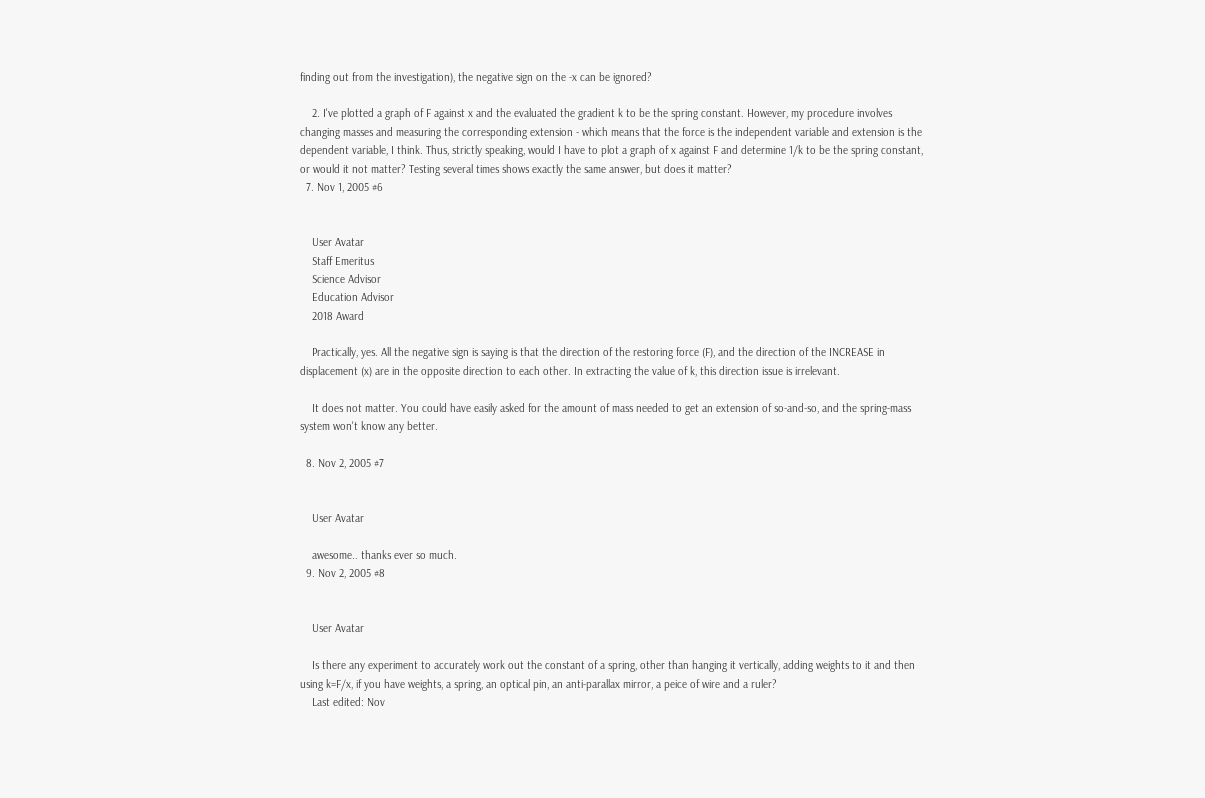finding out from the investigation), the negative sign on the -x can be ignored?

    2. I've plotted a graph of F against x and the evaluated the gradient k to be the spring constant. However, my procedure involves changing masses and measuring the corresponding extension - which means that the force is the independent variable and extension is the dependent variable, I think. Thus, strictly speaking, would I have to plot a graph of x against F and determine 1/k to be the spring constant, or would it not matter? Testing several times shows exactly the same answer, but does it matter?
  7. Nov 1, 2005 #6


    User Avatar
    Staff Emeritus
    Science Advisor
    Education Advisor
    2018 Award

    Practically, yes. All the negative sign is saying is that the direction of the restoring force (F), and the direction of the INCREASE in displacement (x) are in the opposite direction to each other. In extracting the value of k, this direction issue is irrelevant.

    It does not matter. You could have easily asked for the amount of mass needed to get an extension of so-and-so, and the spring-mass system won't know any better.

  8. Nov 2, 2005 #7


    User Avatar

    awesome.. thanks ever so much.
  9. Nov 2, 2005 #8


    User Avatar

    Is there any experiment to accurately work out the constant of a spring, other than hanging it vertically, adding weights to it and then using k=F/x, if you have weights, a spring, an optical pin, an anti-parallax mirror, a peice of wire and a ruler?
    Last edited: Nov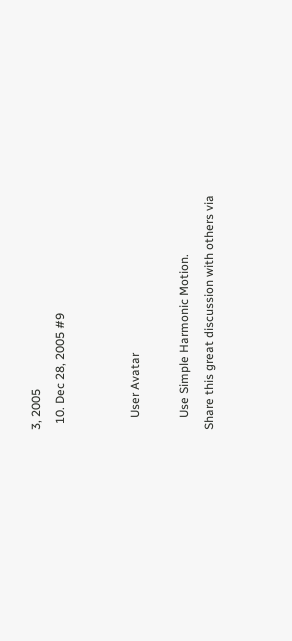3, 2005
  10. Dec 28, 2005 #9


    User Avatar

    Use Simple Harmonic Motion.
Share this great discussion with others via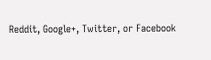Reddit, Google+, Twitter, or Facebook